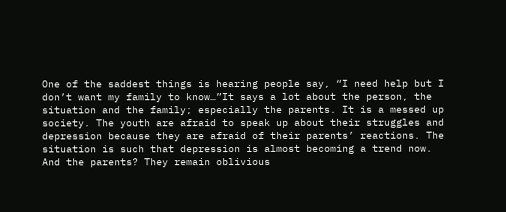One of the saddest things is hearing people say, “I need help but I don’t want my family to know…”It says a lot about the person, the situation and the family; especially the parents. It is a messed up society. The youth are afraid to speak up about their struggles and depression because they are afraid of their parents’ reactions. The situation is such that depression is almost becoming a trend now. And the parents? They remain oblivious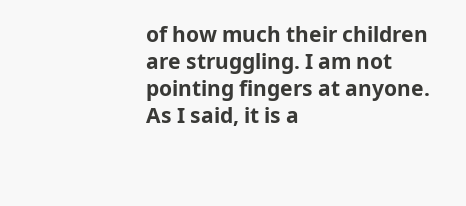of how much their children are struggling. I am not pointing fingers at anyone. As I said, it is a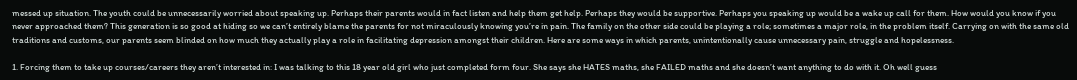messed up situation. The youth could be unnecessarily worried about speaking up. Perhaps their parents would in fact listen and help them get help. Perhaps they would be supportive. Perhaps you speaking up would be a wake up call for them. How would you know if you never approached them? This generation is so good at hiding so we can’t entirely blame the parents for not miraculously knowing you’re in pain. The family on the other side could be playing a role; sometimes a major role, in the problem itself. Carrying on with the same old traditions and customs, our parents seem blinded on how much they actually play a role in facilitating depression amongst their children. Here are some ways in which parents, unintentionally cause unnecessary pain, struggle and hopelessness.

1. Forcing them to take up courses/careers they aren’t interested in: I was talking to this 18 year old girl who just completed form four. She says she HATES maths, she FAILED maths and she doesn’t want anything to do with it. Oh well guess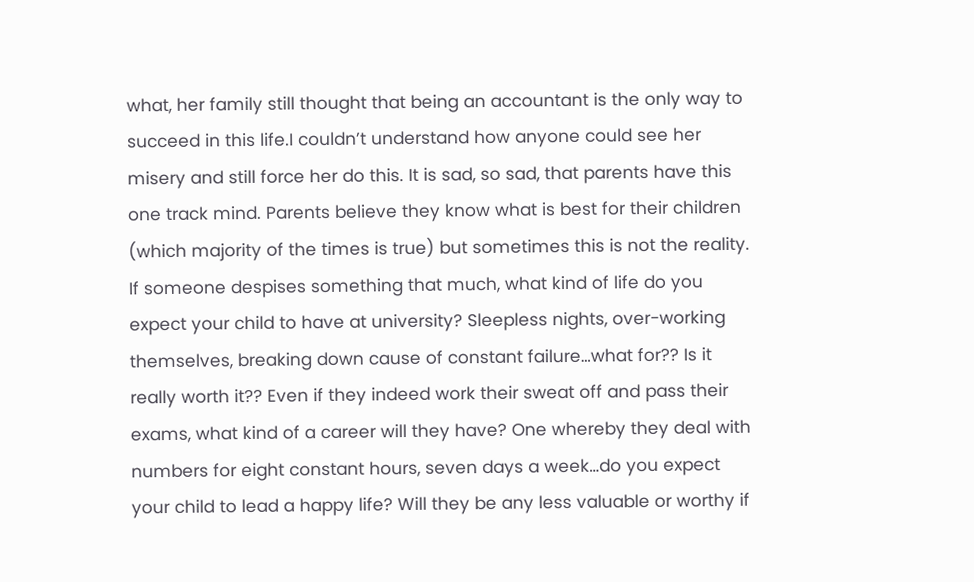what, her family still thought that being an accountant is the only way to succeed in this life.I couldn’t understand how anyone could see her misery and still force her do this. It is sad, so sad, that parents have this one track mind. Parents believe they know what is best for their children (which majority of the times is true) but sometimes this is not the reality. If someone despises something that much, what kind of life do you expect your child to have at university? Sleepless nights, over-working themselves, breaking down cause of constant failure…what for?? Is it really worth it?? Even if they indeed work their sweat off and pass their exams, what kind of a career will they have? One whereby they deal with numbers for eight constant hours, seven days a week…do you expect your child to lead a happy life? Will they be any less valuable or worthy if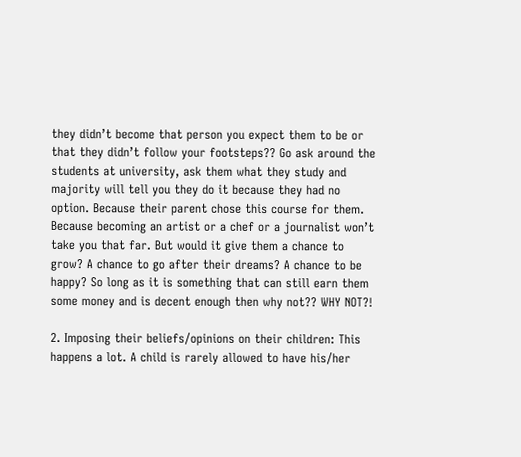they didn’t become that person you expect them to be or that they didn’t follow your footsteps?? Go ask around the students at university, ask them what they study and majority will tell you they do it because they had no option. Because their parent chose this course for them. Because becoming an artist or a chef or a journalist won’t take you that far. But would it give them a chance to grow? A chance to go after their dreams? A chance to be happy? So long as it is something that can still earn them some money and is decent enough then why not?? WHY NOT?!

2. Imposing their beliefs/opinions on their children: This happens a lot. A child is rarely allowed to have his/her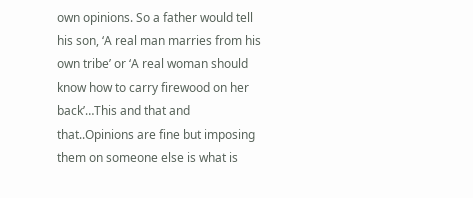own opinions. So a father would tell his son, ‘A real man marries from his own tribe’ or ‘A real woman should know how to carry firewood on her back’…This and that and that..Opinions are fine but imposing them on someone else is what is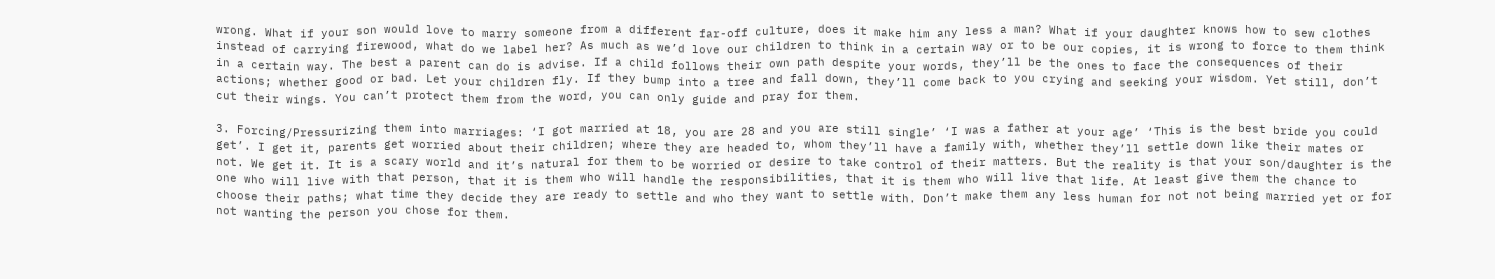wrong. What if your son would love to marry someone from a different far-off culture, does it make him any less a man? What if your daughter knows how to sew clothes instead of carrying firewood, what do we label her? As much as we’d love our children to think in a certain way or to be our copies, it is wrong to force to them think in a certain way. The best a parent can do is advise. If a child follows their own path despite your words, they’ll be the ones to face the consequences of their actions; whether good or bad. Let your children fly. If they bump into a tree and fall down, they’ll come back to you crying and seeking your wisdom. Yet still, don’t cut their wings. You can’t protect them from the word, you can only guide and pray for them.

3. Forcing/Pressurizing them into marriages: ‘I got married at 18, you are 28 and you are still single’ ‘I was a father at your age’ ‘This is the best bride you could get’. I get it, parents get worried about their children; where they are headed to, whom they’ll have a family with, whether they’ll settle down like their mates or not. We get it. It is a scary world and it’s natural for them to be worried or desire to take control of their matters. But the reality is that your son/daughter is the one who will live with that person, that it is them who will handle the responsibilities, that it is them who will live that life. At least give them the chance to choose their paths; what time they decide they are ready to settle and who they want to settle with. Don’t make them any less human for not not being married yet or for not wanting the person you chose for them.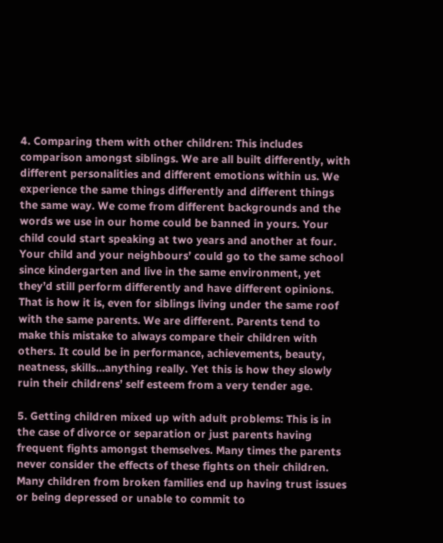4. Comparing them with other children: This includes comparison amongst siblings. We are all built differently, with different personalities and different emotions within us. We experience the same things differently and different things the same way. We come from different backgrounds and the words we use in our home could be banned in yours. Your child could start speaking at two years and another at four. Your child and your neighbours’ could go to the same school since kindergarten and live in the same environment, yet they’d still perform differently and have different opinions. That is how it is, even for siblings living under the same roof with the same parents. We are different. Parents tend to make this mistake to always compare their children with others. It could be in performance, achievements, beauty, neatness, skills…anything really. Yet this is how they slowly ruin their childrens’ self esteem from a very tender age.

5. Getting children mixed up with adult problems: This is in the case of divorce or separation or just parents having frequent fights amongst themselves. Many times the parents never consider the effects of these fights on their children. Many children from broken families end up having trust issues or being depressed or unable to commit to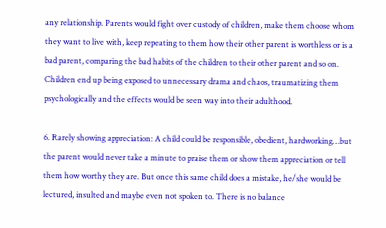any relationship. Parents would fight over custody of children, make them choose whom they want to live with, keep repeating to them how their other parent is worthless or is a bad parent, comparing the bad habits of the children to their other parent and so on. Children end up being exposed to unnecessary drama and chaos, traumatizing them psychologically and the effects would be seen way into their adulthood.

6. Rarely showing appreciation: A child could be responsible, obedient, hardworking…but the parent would never take a minute to praise them or show them appreciation or tell them how worthy they are. But once this same child does a mistake, he/she would be lectured, insulted and maybe even not spoken to. There is no balance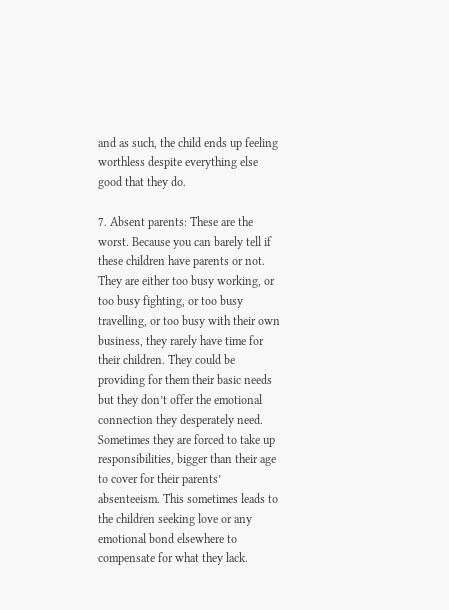and as such, the child ends up feeling worthless despite everything else good that they do.

7. Absent parents: These are the worst. Because you can barely tell if these children have parents or not. They are either too busy working, or too busy fighting, or too busy travelling, or too busy with their own business, they rarely have time for their children. They could be providing for them their basic needs but they don’t offer the emotional connection they desperately need. Sometimes they are forced to take up responsibilities, bigger than their age to cover for their parents’ absenteeism. This sometimes leads to the children seeking love or any emotional bond elsewhere to compensate for what they lack.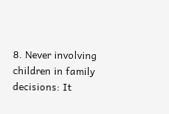8. Never involving children in family decisions: It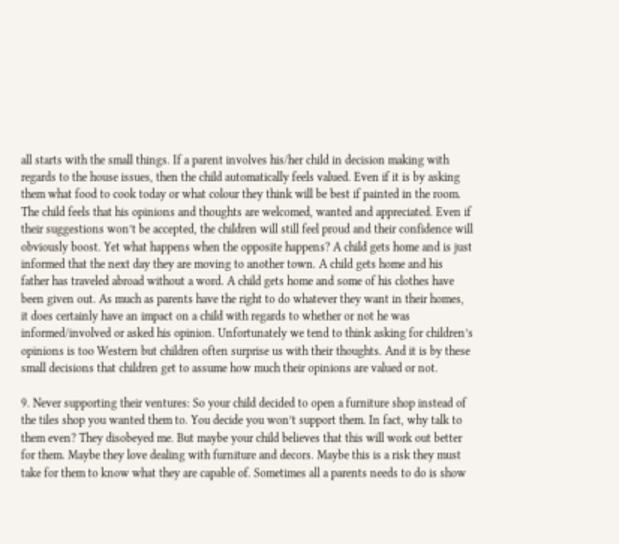all starts with the small things. If a parent involves his/her child in decision making with regards to the house issues, then the child automatically feels valued. Even if it is by asking them what food to cook today or what colour they think will be best if painted in the room. The child feels that his opinions and thoughts are welcomed, wanted and appreciated. Even if their suggestions won’t be accepted, the children will still feel proud and their confidence will obviously boost. Yet what happens when the opposite happens? A child gets home and is just informed that the next day they are moving to another town. A child gets home and his father has traveled abroad without a word. A child gets home and some of his clothes have been given out. As much as parents have the right to do whatever they want in their homes, it does certainly have an impact on a child with regards to whether or not he was informed/involved or asked his opinion. Unfortunately we tend to think asking for children’s opinions is too Western but children often surprise us with their thoughts. And it is by these small decisions that children get to assume how much their opinions are valued or not.

9. Never supporting their ventures: So your child decided to open a furniture shop instead of the tiles shop you wanted them to. You decide you won’t support them. In fact, why talk to them even? They disobeyed me. But maybe your child believes that this will work out better for them. Maybe they love dealing with furniture and decors. Maybe this is a risk they must take for them to know what they are capable of. Sometimes all a parents needs to do is show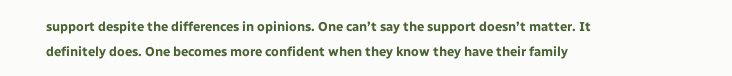support despite the differences in opinions. One can’t say the support doesn’t matter. It definitely does. One becomes more confident when they know they have their family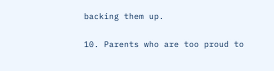backing them up.

10. Parents who are too proud to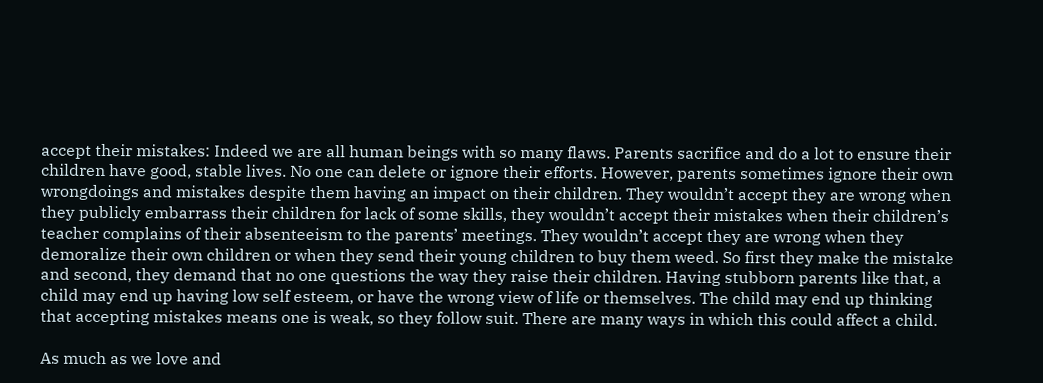accept their mistakes: Indeed we are all human beings with so many flaws. Parents sacrifice and do a lot to ensure their children have good, stable lives. No one can delete or ignore their efforts. However, parents sometimes ignore their own wrongdoings and mistakes despite them having an impact on their children. They wouldn’t accept they are wrong when they publicly embarrass their children for lack of some skills, they wouldn’t accept their mistakes when their children’s teacher complains of their absenteeism to the parents’ meetings. They wouldn’t accept they are wrong when they demoralize their own children or when they send their young children to buy them weed. So first they make the mistake and second, they demand that no one questions the way they raise their children. Having stubborn parents like that, a child may end up having low self esteem, or have the wrong view of life or themselves. The child may end up thinking that accepting mistakes means one is weak, so they follow suit. There are many ways in which this could affect a child.

As much as we love and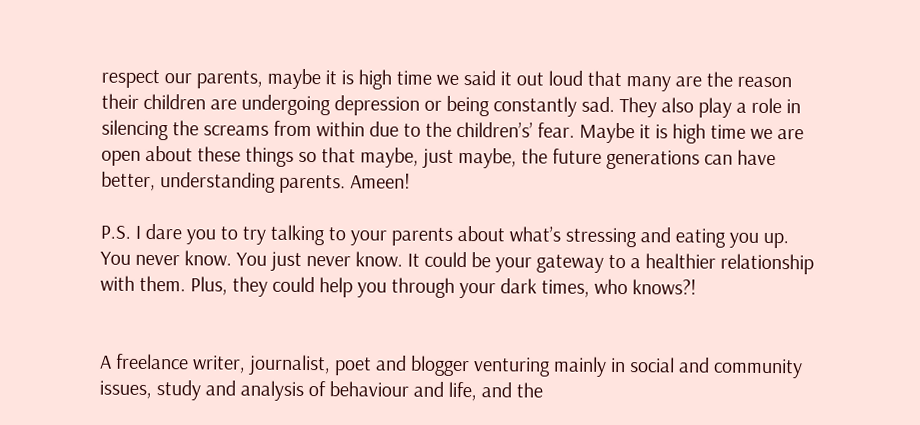respect our parents, maybe it is high time we said it out loud that many are the reason their children are undergoing depression or being constantly sad. They also play a role in silencing the screams from within due to the children’s’ fear. Maybe it is high time we are open about these things so that maybe, just maybe, the future generations can have better, understanding parents. Ameen!

P.S. I dare you to try talking to your parents about what’s stressing and eating you up. You never know. You just never know. It could be your gateway to a healthier relationship with them. Plus, they could help you through your dark times, who knows?!


A freelance writer, journalist, poet and blogger venturing mainly in social and community issues, study and analysis of behaviour and life, and the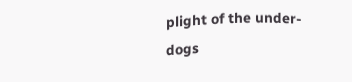plight of the under-dogs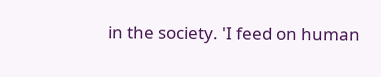in the society. 'I feed on human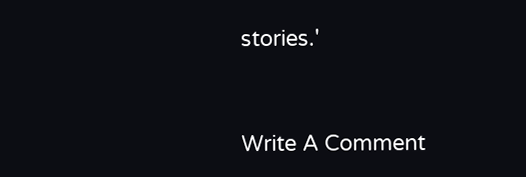stories.'


Write A Comment